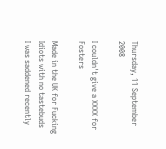Thursday, 11 September 2008

I couldn't give a XXXX for Fosters

Made in the UK for Fucking Idiots with no tastebuds
I was saddened recently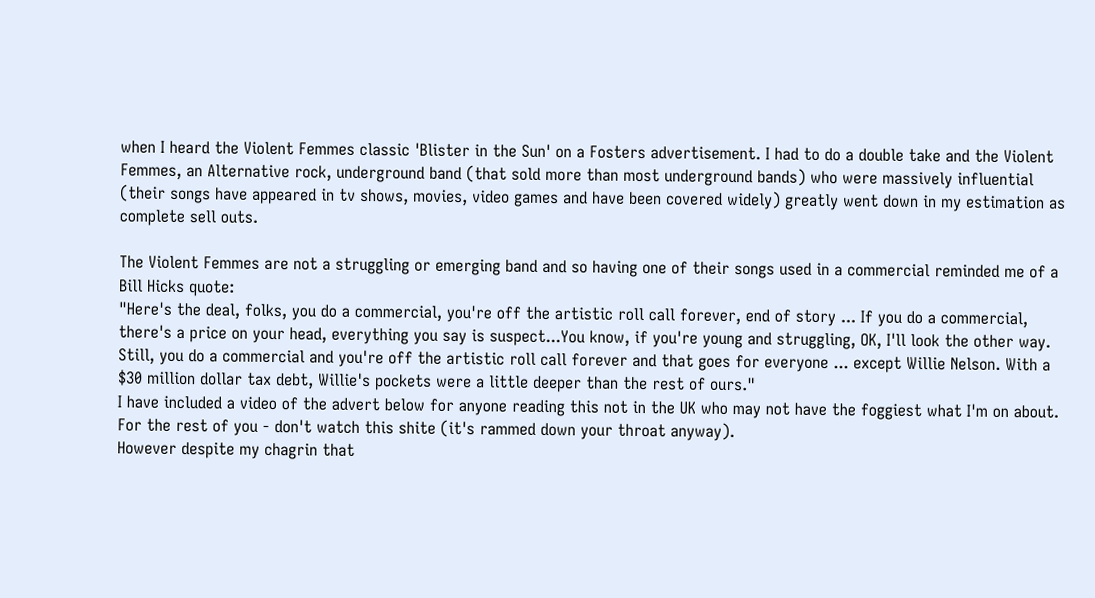when I heard the Violent Femmes classic 'Blister in the Sun' on a Fosters advertisement. I had to do a double take and the Violent Femmes, an Alternative rock, underground band (that sold more than most underground bands) who were massively influential (their songs have appeared in tv shows, movies, video games and have been covered widely) greatly went down in my estimation as complete sell outs.

The Violent Femmes are not a struggling or emerging band and so having one of their songs used in a commercial reminded me of a Bill Hicks quote:
"Here's the deal, folks, you do a commercial, you're off the artistic roll call forever, end of story ... If you do a commercial, there's a price on your head, everything you say is suspect...You know, if you're young and struggling, OK, I'll look the other way. Still, you do a commercial and you're off the artistic roll call forever and that goes for everyone ... except Willie Nelson. With a $30 million dollar tax debt, Willie's pockets were a little deeper than the rest of ours."
I have included a video of the advert below for anyone reading this not in the UK who may not have the foggiest what I'm on about. For the rest of you - don't watch this shite (it's rammed down your throat anyway).
However despite my chagrin that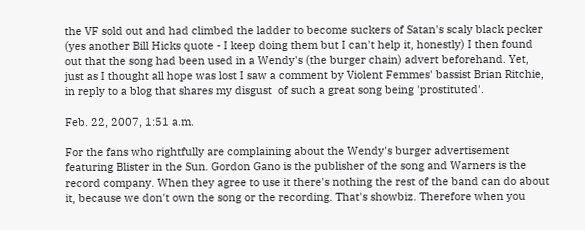the VF sold out and had climbed the ladder to become suckers of Satan's scaly black pecker (yes another Bill Hicks quote - I keep doing them but I can't help it, honestly) I then found out that the song had been used in a Wendy's (the burger chain) advert beforehand. Yet, just as I thought all hope was lost I saw a comment by Violent Femmes' bassist Brian Ritchie, in reply to a blog that shares my disgust  of such a great song being 'prostituted'.

Feb. 22, 2007, 1:51 a.m.

For the fans who rightfully are complaining about the Wendy's burger advertisement featuring Blister in the Sun. Gordon Gano is the publisher of the song and Warners is the record company. When they agree to use it there's nothing the rest of the band can do about it, because we don't own the song or the recording. That's showbiz. Therefore when you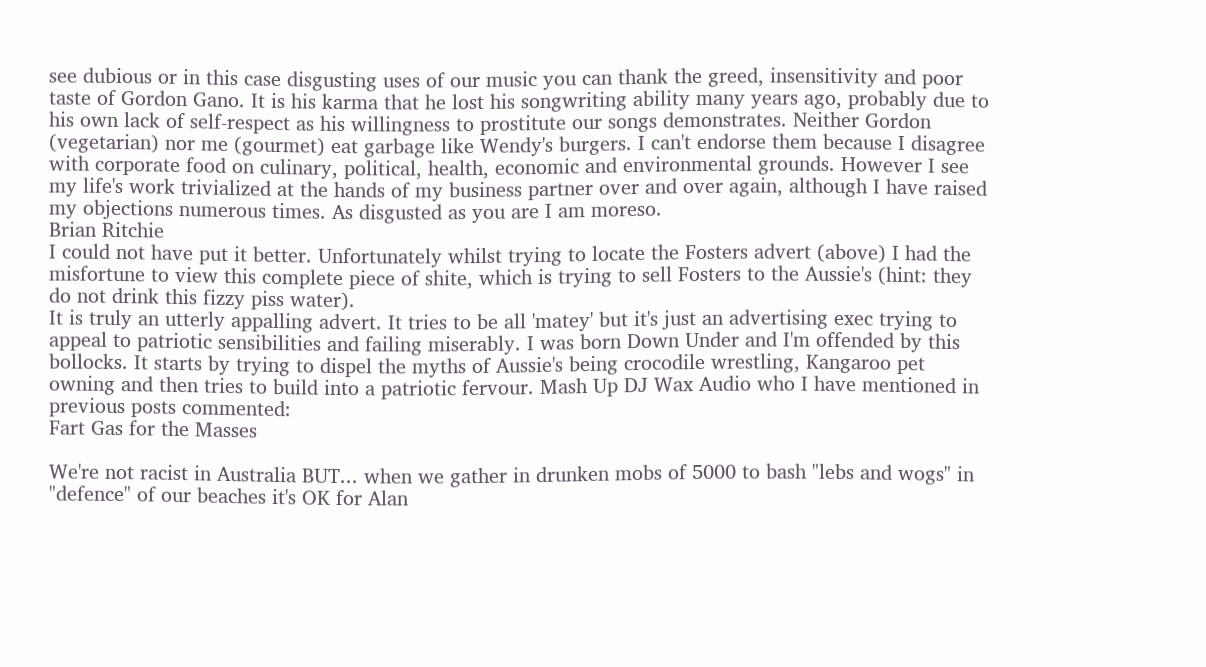see dubious or in this case disgusting uses of our music you can thank the greed, insensitivity and poor taste of Gordon Gano. It is his karma that he lost his songwriting ability many years ago, probably due to his own lack of self-respect as his willingness to prostitute our songs demonstrates. Neither Gordon (vegetarian) nor me (gourmet) eat garbage like Wendy's burgers. I can't endorse them because I disagree with corporate food on culinary, political, health, economic and environmental grounds. However I see my life's work trivialized at the hands of my business partner over and over again, although I have raised my objections numerous times. As disgusted as you are I am moreso.
Brian Ritchie
I could not have put it better. Unfortunately whilst trying to locate the Fosters advert (above) I had the misfortune to view this complete piece of shite, which is trying to sell Fosters to the Aussie's (hint: they do not drink this fizzy piss water).
It is truly an utterly appalling advert. It tries to be all 'matey' but it's just an advertising exec trying to appeal to patriotic sensibilities and failing miserably. I was born Down Under and I'm offended by this bollocks. It starts by trying to dispel the myths of Aussie's being crocodile wrestling, Kangaroo pet owning and then tries to build into a patriotic fervour. Mash Up DJ Wax Audio who I have mentioned in previous posts commented:
Fart Gas for the Masses

We're not racist in Australia BUT... when we gather in drunken mobs of 5000 to bash "lebs and wogs" in "defence" of our beaches it's OK for Alan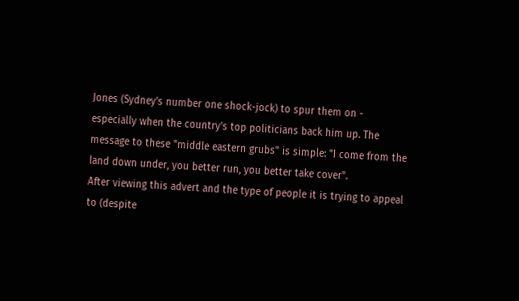Jones (Sydney's number one shock-jock) to spur them on - especially when the country's top politicians back him up. The message to these "middle eastern grubs" is simple: "I come from the land down under, you better run, you better take cover".
After viewing this advert and the type of people it is trying to appeal to (despite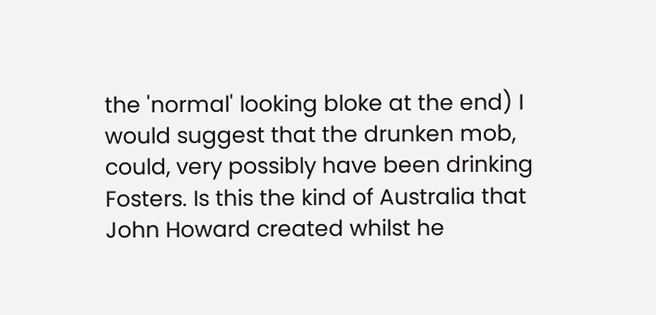the 'normal' looking bloke at the end) I would suggest that the drunken mob, could, very possibly have been drinking Fosters. Is this the kind of Australia that John Howard created whilst he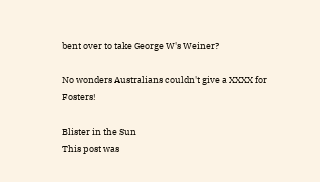bent over to take George W's Weiner?

No wonders Australians couldn't give a XXXX for Fosters!

Blister in the Sun
This post was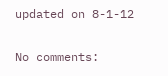updated on 8-1-12

No comments: